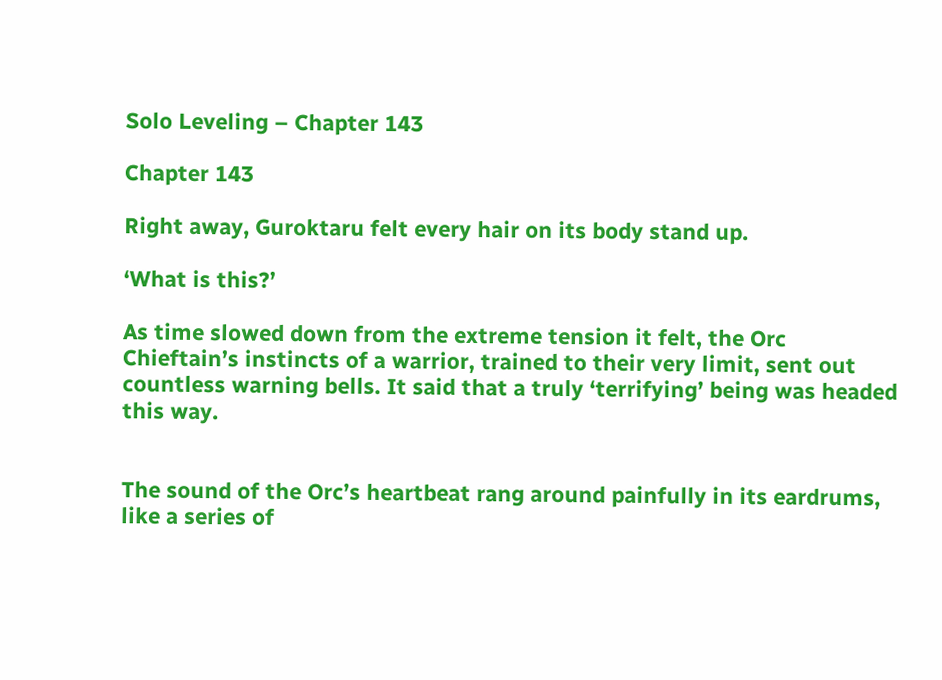Solo Leveling – Chapter 143

Chapter 143

Right away, Guroktaru felt every hair on its body stand up.

‘What is this?’

As time slowed down from the extreme tension it felt, the Orc Chieftain’s instincts of a warrior, trained to their very limit, sent out countless warning bells. It said that a truly ‘terrifying’ being was headed this way.


The sound of the Orc’s heartbeat rang around painfully in its eardrums, like a series of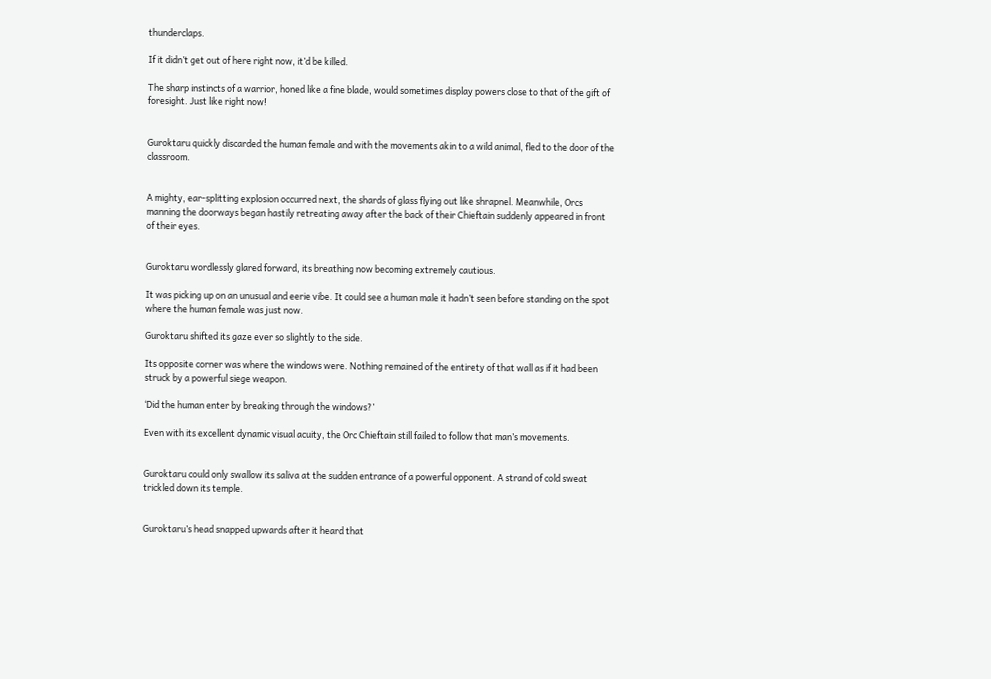thunderclaps.

If it didn’t get out of here right now, it’d be killed.

The sharp instincts of a warrior, honed like a fine blade, would sometimes display powers close to that of the gift of foresight. Just like right now!


Guroktaru quickly discarded the human female and with the movements akin to a wild animal, fled to the door of the classroom.


A mighty, ear-splitting explosion occurred next, the shards of glass flying out like shrapnel. Meanwhile, Orcs manning the doorways began hastily retreating away after the back of their Chieftain suddenly appeared in front of their eyes.


Guroktaru wordlessly glared forward, its breathing now becoming extremely cautious.

It was picking up on an unusual and eerie vibe. It could see a human male it hadn’t seen before standing on the spot where the human female was just now.

Guroktaru shifted its gaze ever so slightly to the side.

Its opposite corner was where the windows were. Nothing remained of the entirety of that wall as if it had been struck by a powerful siege weapon.

‘Did the human enter by breaking through the windows?’

Even with its excellent dynamic visual acuity, the Orc Chieftain still failed to follow that man’s movements.


Guroktaru could only swallow its saliva at the sudden entrance of a powerful opponent. A strand of cold sweat trickled down its temple.


Guroktaru’s head snapped upwards after it heard that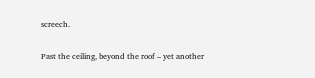screech.

Past the ceiling, beyond the roof – yet another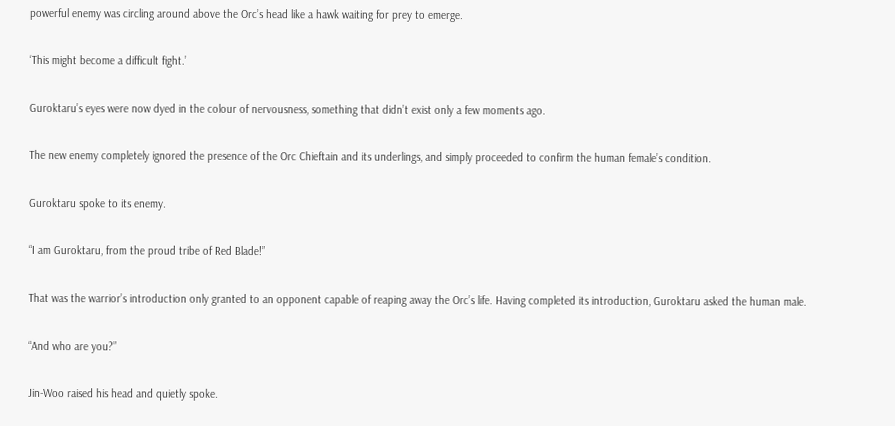powerful enemy was circling around above the Orc’s head like a hawk waiting for prey to emerge.

‘This might become a difficult fight.’

Guroktaru’s eyes were now dyed in the colour of nervousness, something that didn’t exist only a few moments ago.

The new enemy completely ignored the presence of the Orc Chieftain and its underlings, and simply proceeded to confirm the human female’s condition.

Guroktaru spoke to its enemy.

“I am Guroktaru, from the proud tribe of Red Blade!”

That was the warrior’s introduction only granted to an opponent capable of reaping away the Orc’s life. Having completed its introduction, Guroktaru asked the human male.

“And who are you?”

Jin-Woo raised his head and quietly spoke.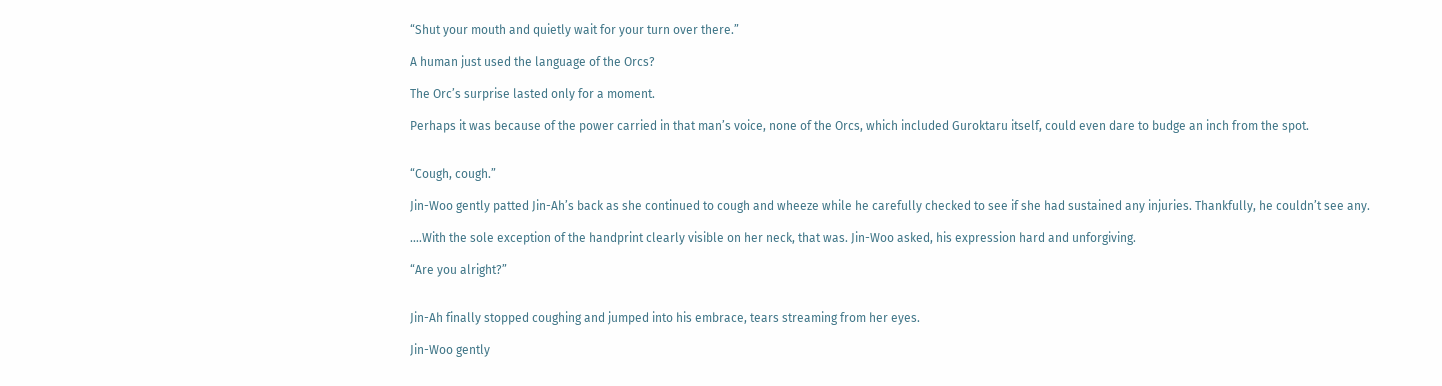“Shut your mouth and quietly wait for your turn over there.”

A human just used the language of the Orcs?

The Orc’s surprise lasted only for a moment.

Perhaps it was because of the power carried in that man’s voice, none of the Orcs, which included Guroktaru itself, could even dare to budge an inch from the spot.


“Cough, cough.”

Jin-Woo gently patted Jin-Ah’s back as she continued to cough and wheeze while he carefully checked to see if she had sustained any injuries. Thankfully, he couldn’t see any.

….With the sole exception of the handprint clearly visible on her neck, that was. Jin-Woo asked, his expression hard and unforgiving.

“Are you alright?”


Jin-Ah finally stopped coughing and jumped into his embrace, tears streaming from her eyes.

Jin-Woo gently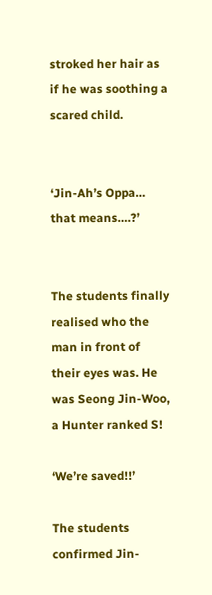stroked her hair as if he was soothing a scared child.


‘Jin-Ah’s Oppa… that means….?’


The students finally realised who the man in front of their eyes was. He was Seong Jin-Woo, a Hunter ranked S!

‘We’re saved!!’

The students confirmed Jin-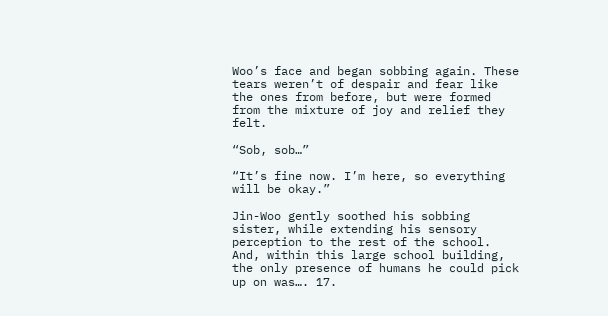Woo’s face and began sobbing again. These tears weren’t of despair and fear like the ones from before, but were formed from the mixture of joy and relief they felt.

“Sob, sob…”

“It’s fine now. I’m here, so everything will be okay.”

Jin-Woo gently soothed his sobbing sister, while extending his sensory perception to the rest of the school. And, within this large school building, the only presence of humans he could pick up on was…. 17.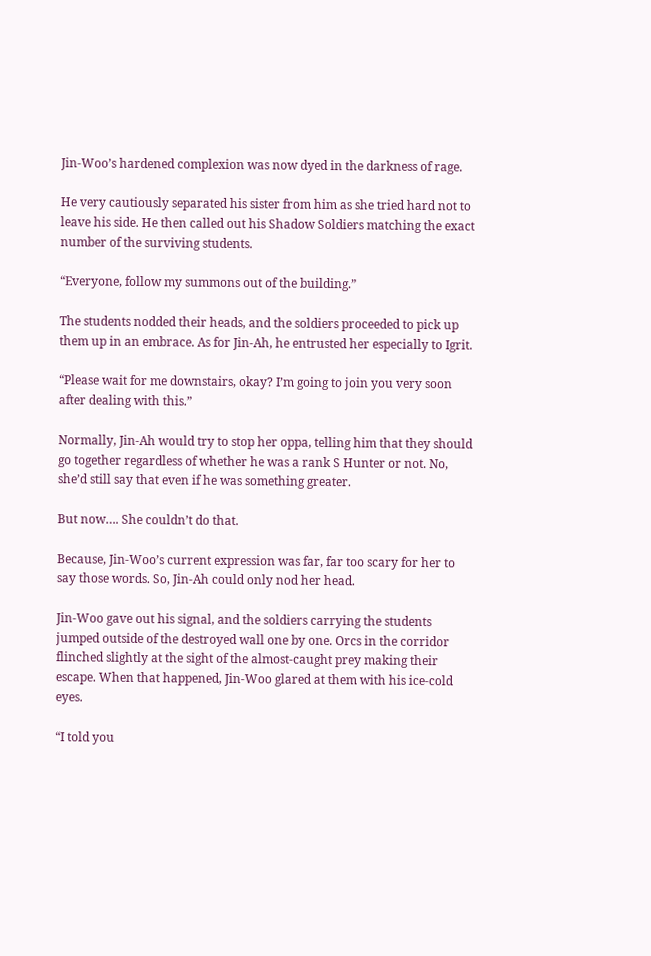Jin-Woo’s hardened complexion was now dyed in the darkness of rage.

He very cautiously separated his sister from him as she tried hard not to leave his side. He then called out his Shadow Soldiers matching the exact number of the surviving students.

“Everyone, follow my summons out of the building.”

The students nodded their heads, and the soldiers proceeded to pick up them up in an embrace. As for Jin-Ah, he entrusted her especially to Igrit.

“Please wait for me downstairs, okay? I’m going to join you very soon after dealing with this.”

Normally, Jin-Ah would try to stop her oppa, telling him that they should go together regardless of whether he was a rank S Hunter or not. No, she’d still say that even if he was something greater.

But now…. She couldn’t do that.

Because, Jin-Woo’s current expression was far, far too scary for her to say those words. So, Jin-Ah could only nod her head.

Jin-Woo gave out his signal, and the soldiers carrying the students jumped outside of the destroyed wall one by one. Orcs in the corridor flinched slightly at the sight of the almost-caught prey making their escape. When that happened, Jin-Woo glared at them with his ice-cold eyes.

“I told you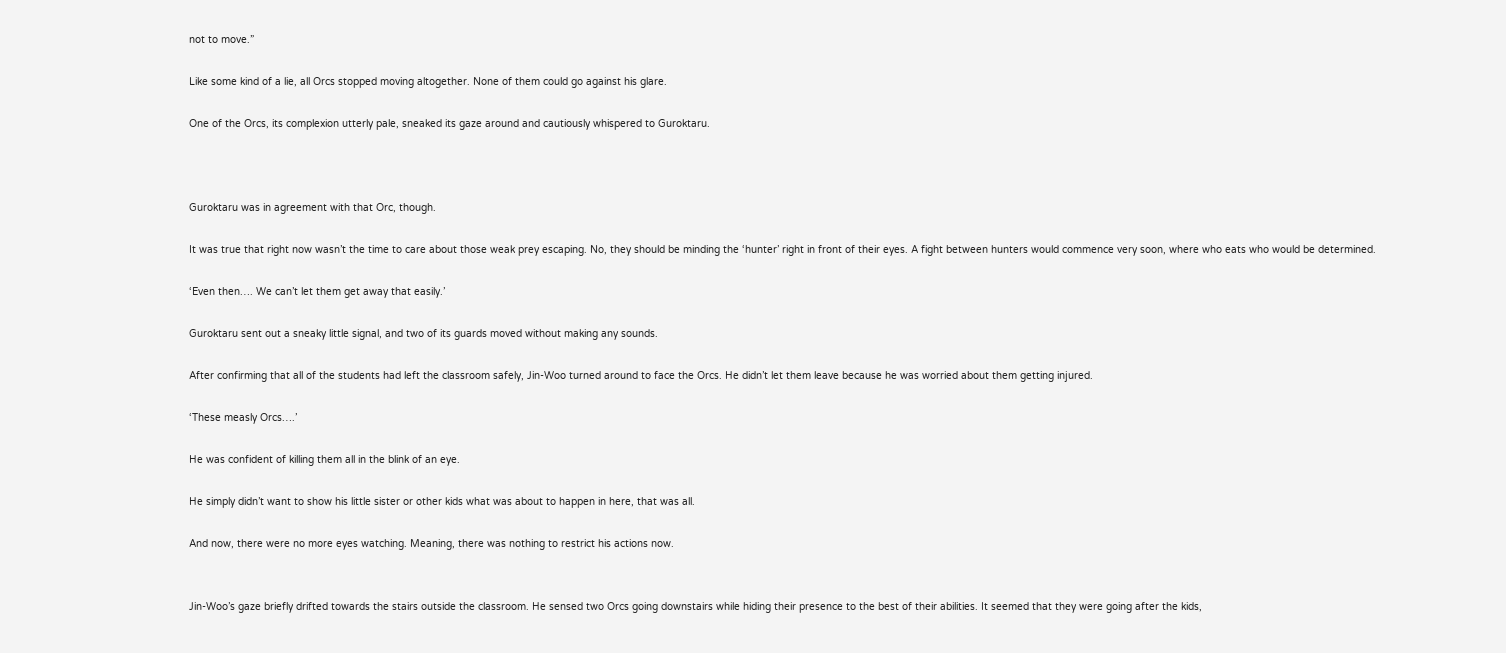not to move.”

Like some kind of a lie, all Orcs stopped moving altogether. None of them could go against his glare.

One of the Orcs, its complexion utterly pale, sneaked its gaze around and cautiously whispered to Guroktaru.



Guroktaru was in agreement with that Orc, though.

It was true that right now wasn’t the time to care about those weak prey escaping. No, they should be minding the ‘hunter’ right in front of their eyes. A fight between hunters would commence very soon, where who eats who would be determined.

‘Even then…. We can’t let them get away that easily.’

Guroktaru sent out a sneaky little signal, and two of its guards moved without making any sounds.

After confirming that all of the students had left the classroom safely, Jin-Woo turned around to face the Orcs. He didn’t let them leave because he was worried about them getting injured.

‘These measly Orcs….’

He was confident of killing them all in the blink of an eye.

He simply didn’t want to show his little sister or other kids what was about to happen in here, that was all.

And now, there were no more eyes watching. Meaning, there was nothing to restrict his actions now.


Jin-Woo’s gaze briefly drifted towards the stairs outside the classroom. He sensed two Orcs going downstairs while hiding their presence to the best of their abilities. It seemed that they were going after the kids,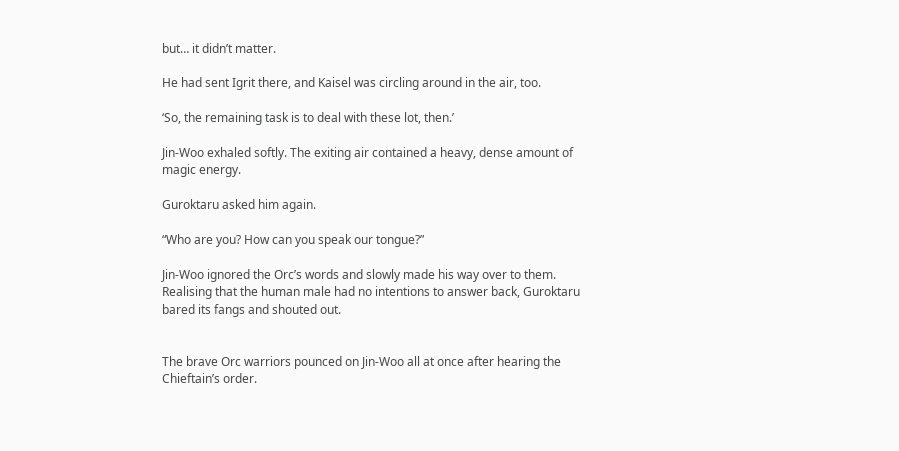but… it didn’t matter.

He had sent Igrit there, and Kaisel was circling around in the air, too.

‘So, the remaining task is to deal with these lot, then.’

Jin-Woo exhaled softly. The exiting air contained a heavy, dense amount of magic energy.

Guroktaru asked him again.

“Who are you? How can you speak our tongue?”

Jin-Woo ignored the Orc’s words and slowly made his way over to them. Realising that the human male had no intentions to answer back, Guroktaru bared its fangs and shouted out.


The brave Orc warriors pounced on Jin-Woo all at once after hearing the Chieftain’s order.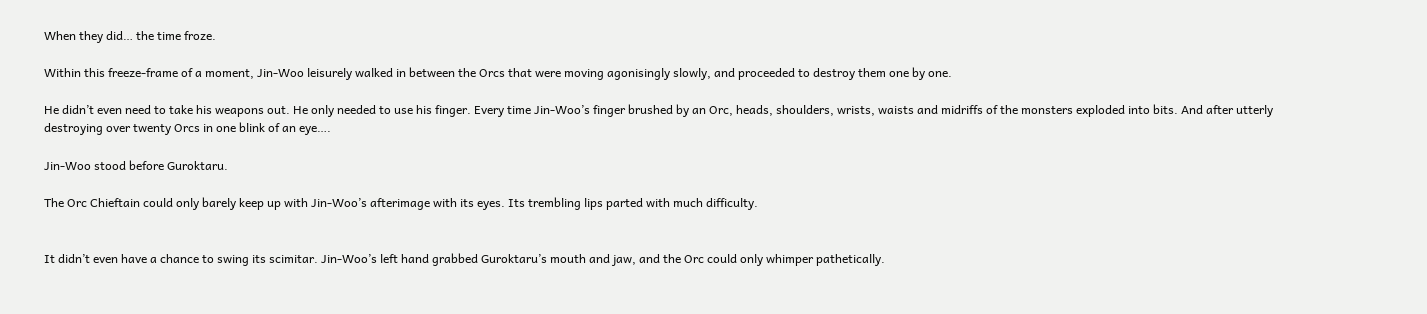When they did… the time froze.

Within this freeze-frame of a moment, Jin-Woo leisurely walked in between the Orcs that were moving agonisingly slowly, and proceeded to destroy them one by one.

He didn’t even need to take his weapons out. He only needed to use his finger. Every time Jin-Woo’s finger brushed by an Orc, heads, shoulders, wrists, waists and midriffs of the monsters exploded into bits. And after utterly destroying over twenty Orcs in one blink of an eye….

Jin-Woo stood before Guroktaru.

The Orc Chieftain could only barely keep up with Jin-Woo’s afterimage with its eyes. Its trembling lips parted with much difficulty.


It didn’t even have a chance to swing its scimitar. Jin-Woo’s left hand grabbed Guroktaru’s mouth and jaw, and the Orc could only whimper pathetically.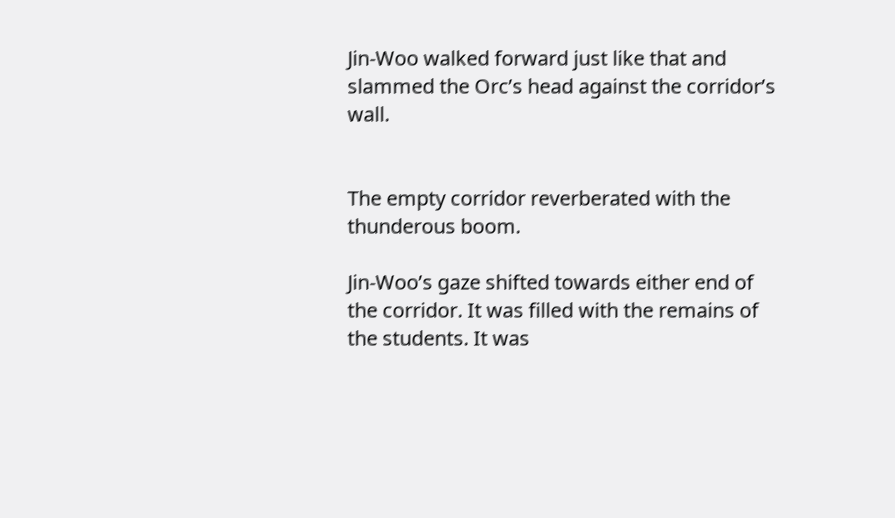Jin-Woo walked forward just like that and slammed the Orc’s head against the corridor’s wall.


The empty corridor reverberated with the thunderous boom.

Jin-Woo’s gaze shifted towards either end of the corridor. It was filled with the remains of the students. It was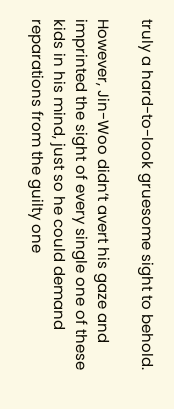truly a hard-to-look gruesome sight to behold.

However, Jin-Woo didn’t avert his gaze and imprinted the sight of every single one of these kids in his mind, just so he could demand reparations from the guilty one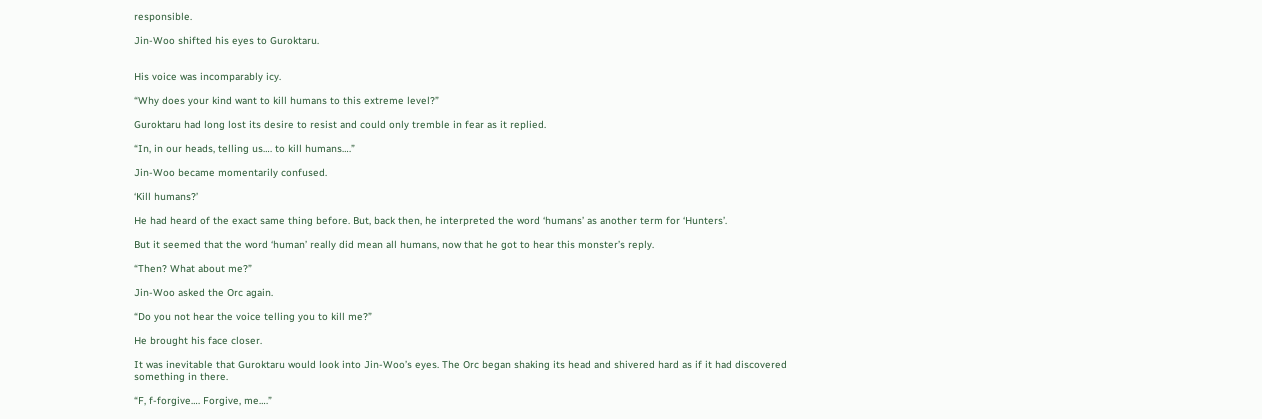responsible.

Jin-Woo shifted his eyes to Guroktaru.


His voice was incomparably icy.

“Why does your kind want to kill humans to this extreme level?”

Guroktaru had long lost its desire to resist and could only tremble in fear as it replied.

“In, in our heads, telling us…. to kill humans….”

Jin-Woo became momentarily confused.

‘Kill humans?’

He had heard of the exact same thing before. But, back then, he interpreted the word ‘humans’ as another term for ‘Hunters’.

But it seemed that the word ‘human’ really did mean all humans, now that he got to hear this monster’s reply.

“Then? What about me?”

Jin-Woo asked the Orc again.

“Do you not hear the voice telling you to kill me?”

He brought his face closer.

It was inevitable that Guroktaru would look into Jin-Woo’s eyes. The Orc began shaking its head and shivered hard as if it had discovered something in there.

“F, f-forgive…. Forgive, me….”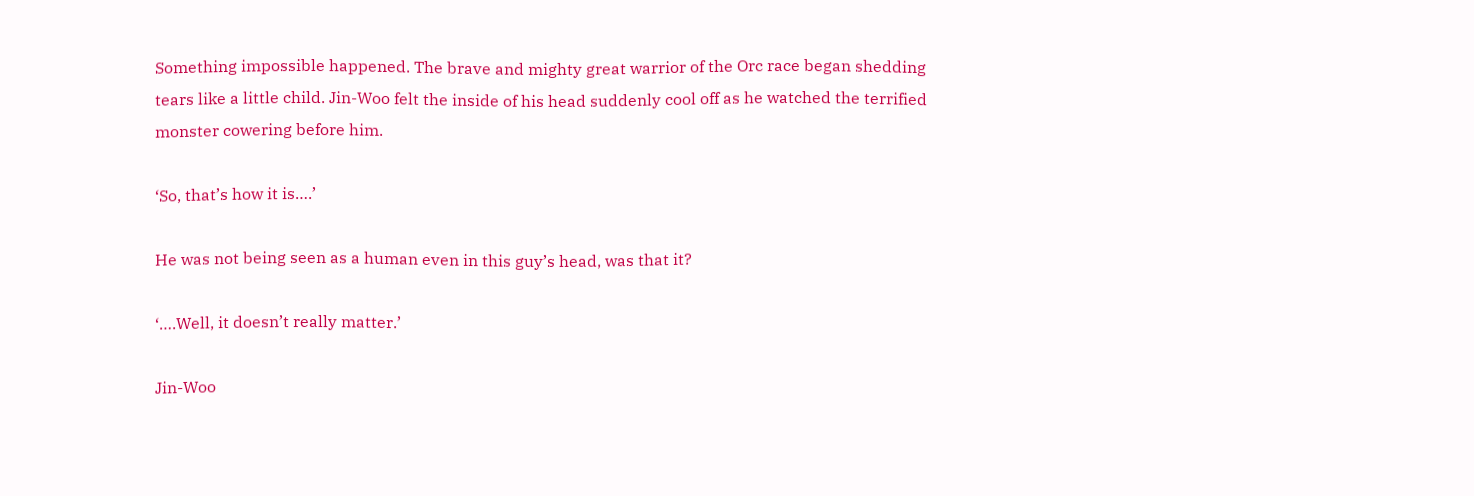Something impossible happened. The brave and mighty great warrior of the Orc race began shedding tears like a little child. Jin-Woo felt the inside of his head suddenly cool off as he watched the terrified monster cowering before him.

‘So, that’s how it is….’

He was not being seen as a human even in this guy’s head, was that it?

‘….Well, it doesn’t really matter.’

Jin-Woo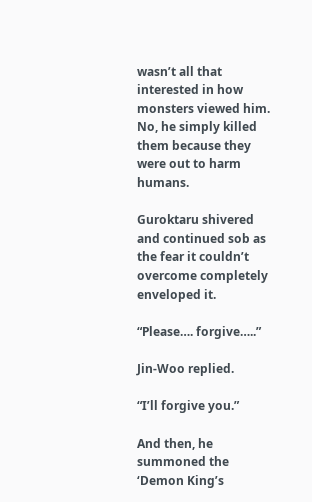wasn’t all that interested in how monsters viewed him. No, he simply killed them because they were out to harm humans.

Guroktaru shivered and continued sob as the fear it couldn’t overcome completely enveloped it.

“Please…. forgive…..”

Jin-Woo replied.

“I’ll forgive you.”

And then, he summoned the ‘Demon King’s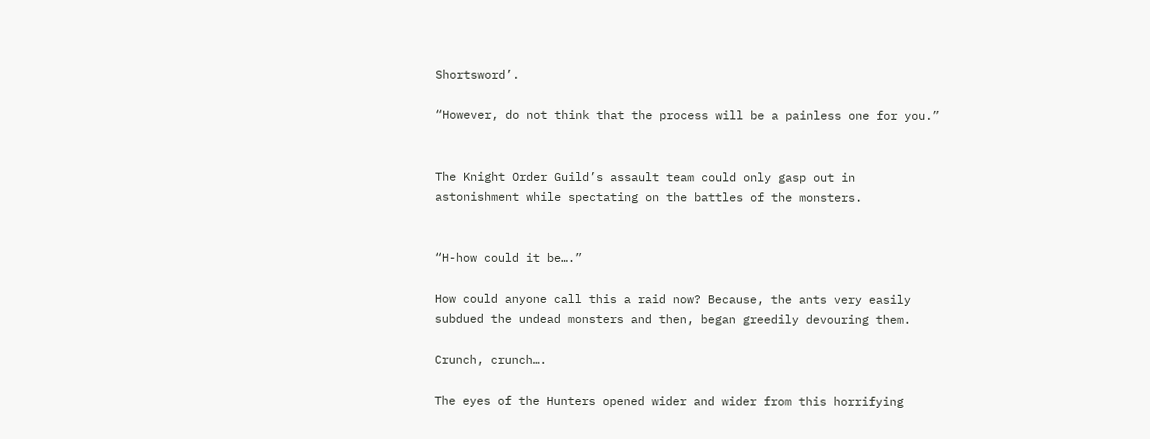Shortsword’.

“However, do not think that the process will be a painless one for you.”


The Knight Order Guild’s assault team could only gasp out in astonishment while spectating on the battles of the monsters.


“H-how could it be….”

How could anyone call this a raid now? Because, the ants very easily subdued the undead monsters and then, began greedily devouring them.

Crunch, crunch….

The eyes of the Hunters opened wider and wider from this horrifying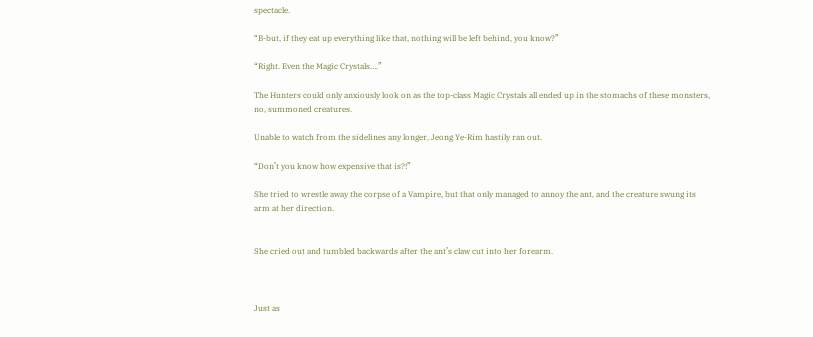spectacle.

“B-but, if they eat up everything like that, nothing will be left behind, you know?”

“Right. Even the Magic Crystals….”

The Hunters could only anxiously look on as the top-class Magic Crystals all ended up in the stomachs of these monsters, no, summoned creatures.

Unable to watch from the sidelines any longer, Jeong Ye-Rim hastily ran out.

“Don’t you know how expensive that is?!”

She tried to wrestle away the corpse of a Vampire, but that only managed to annoy the ant, and the creature swung its arm at her direction.


She cried out and tumbled backwards after the ant’s claw cut into her forearm.



Just as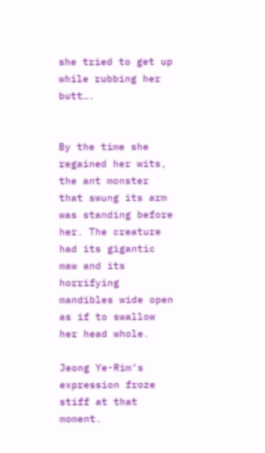she tried to get up while rubbing her butt….


By the time she regained her wits, the ant monster that swung its arm was standing before her. The creature had its gigantic maw and its horrifying mandibles wide open as if to swallow her head whole.

Jeong Ye-Rim’s expression froze stiff at that moment.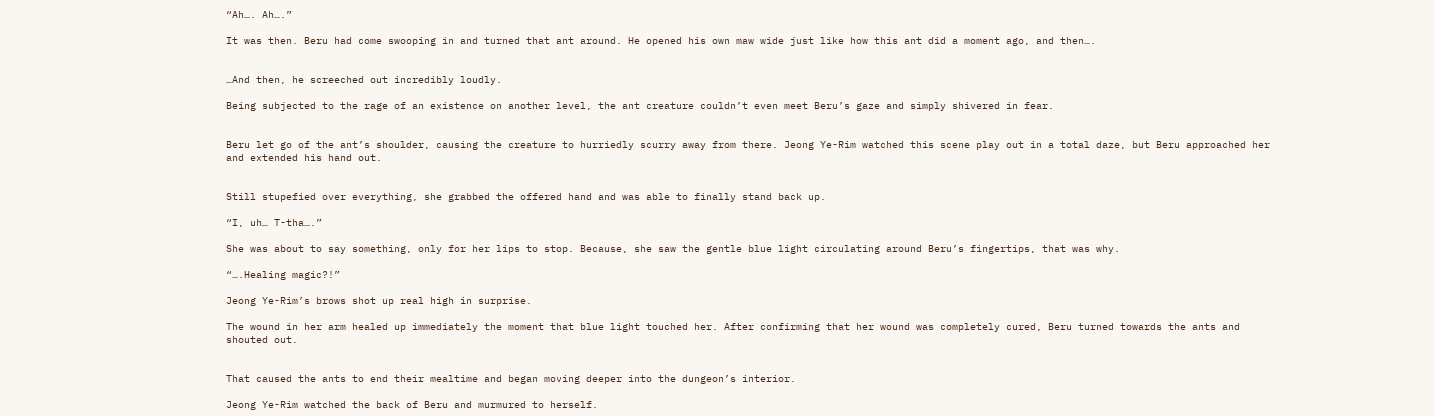“Ah…. Ah….”

It was then. Beru had come swooping in and turned that ant around. He opened his own maw wide just like how this ant did a moment ago, and then….


…And then, he screeched out incredibly loudly.

Being subjected to the rage of an existence on another level, the ant creature couldn’t even meet Beru’s gaze and simply shivered in fear.


Beru let go of the ant’s shoulder, causing the creature to hurriedly scurry away from there. Jeong Ye-Rim watched this scene play out in a total daze, but Beru approached her and extended his hand out.


Still stupefied over everything, she grabbed the offered hand and was able to finally stand back up.

“I, uh… T-tha….”

She was about to say something, only for her lips to stop. Because, she saw the gentle blue light circulating around Beru’s fingertips, that was why.

“….Healing magic?!”

Jeong Ye-Rim’s brows shot up real high in surprise.

The wound in her arm healed up immediately the moment that blue light touched her. After confirming that her wound was completely cured, Beru turned towards the ants and shouted out.


That caused the ants to end their mealtime and began moving deeper into the dungeon’s interior.

Jeong Ye-Rim watched the back of Beru and murmured to herself.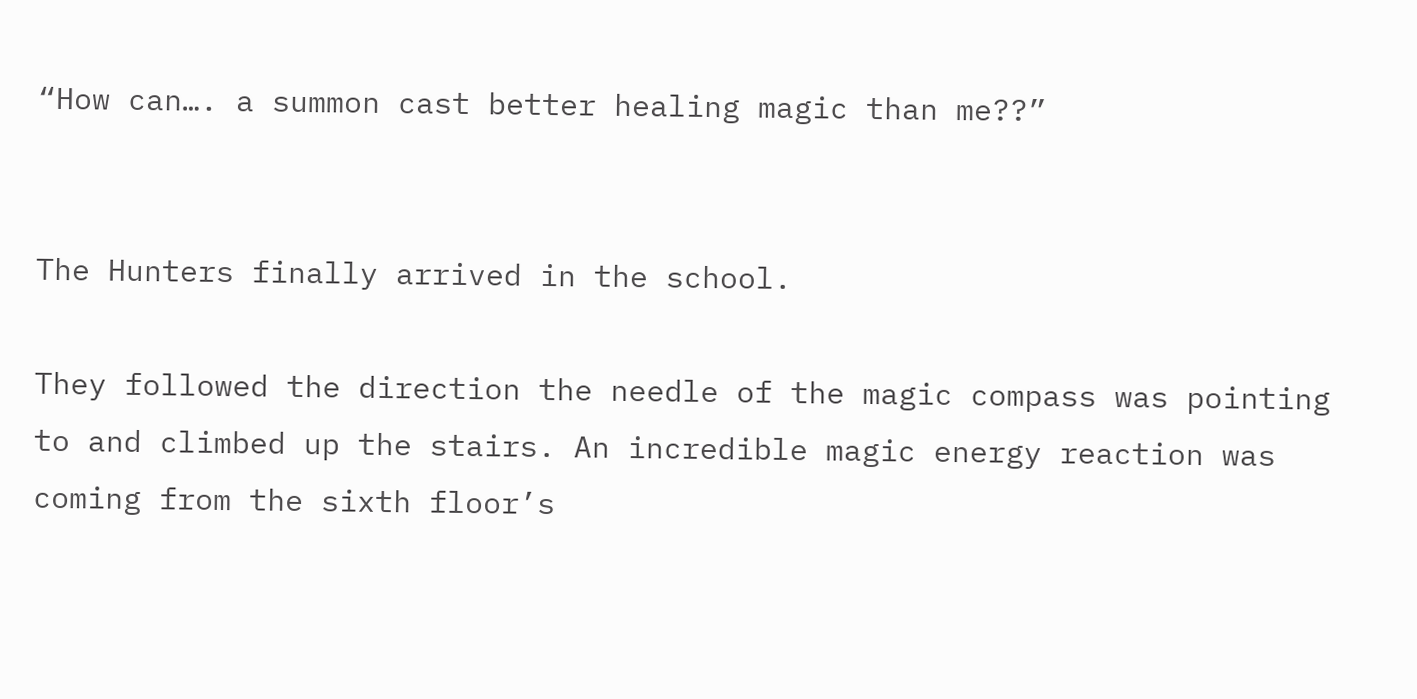“How can…. a summon cast better healing magic than me??”


The Hunters finally arrived in the school.

They followed the direction the needle of the magic compass was pointing to and climbed up the stairs. An incredible magic energy reaction was coming from the sixth floor’s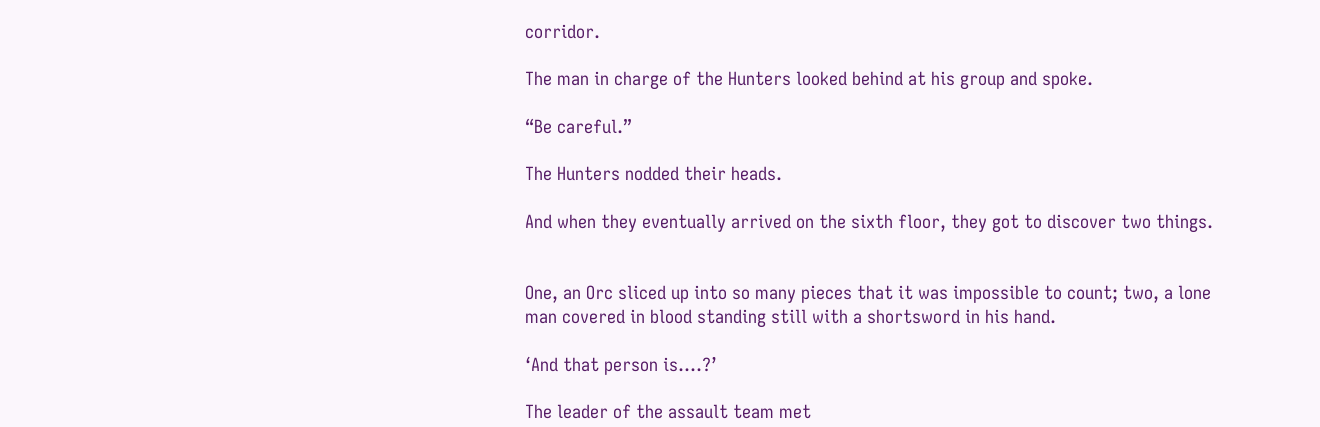corridor.

The man in charge of the Hunters looked behind at his group and spoke.

“Be careful.”

The Hunters nodded their heads.

And when they eventually arrived on the sixth floor, they got to discover two things.


One, an Orc sliced up into so many pieces that it was impossible to count; two, a lone man covered in blood standing still with a shortsword in his hand.

‘And that person is….?’

The leader of the assault team met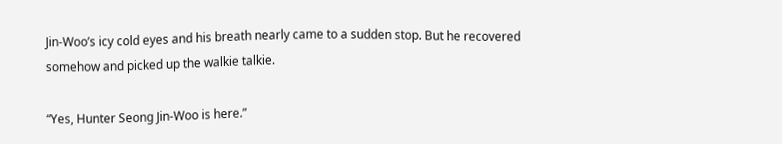Jin-Woo’s icy cold eyes and his breath nearly came to a sudden stop. But he recovered somehow and picked up the walkie talkie.

“Yes, Hunter Seong Jin-Woo is here.”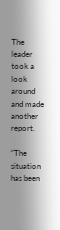The leader took a look around and made another report.

“The situation has been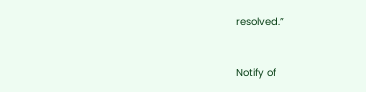resolved.”


Notify of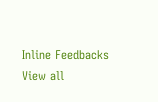Inline Feedbacks
View all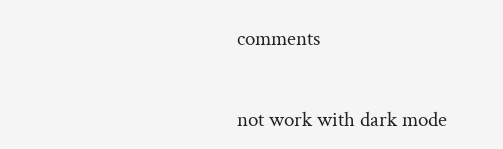comments


not work with dark mode